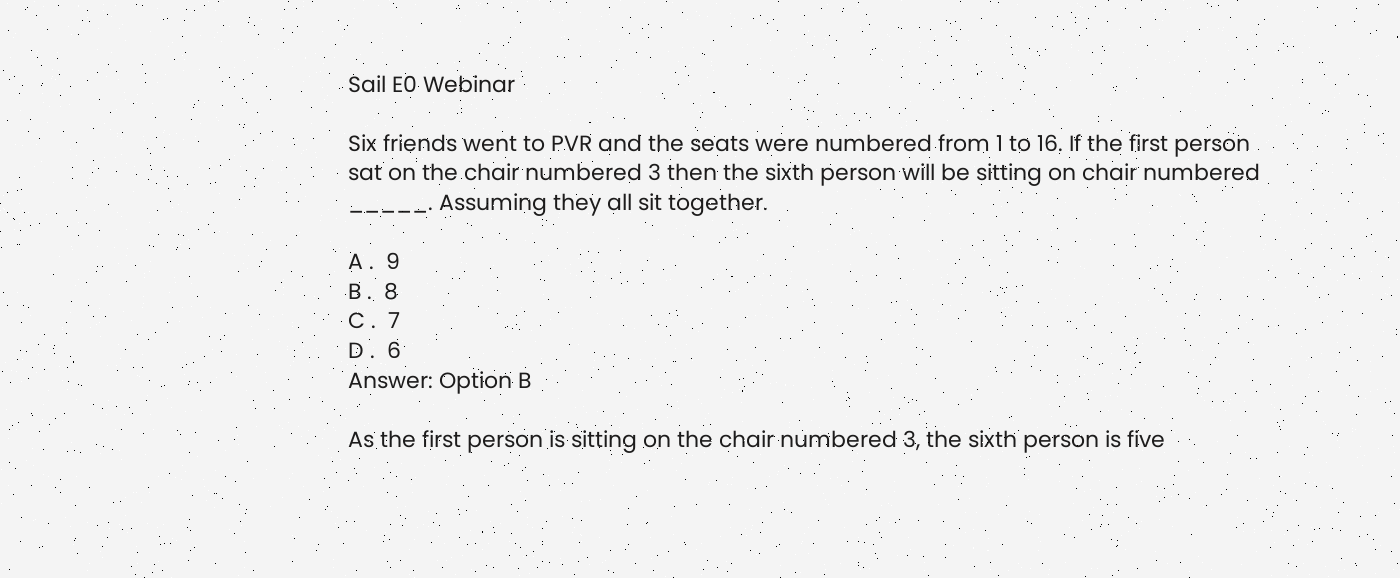Sail E0 Webinar

Six friends went to PVR and the seats were numbered from 1 to 16. If the first person sat on the chair numbered 3 then the sixth person will be sitting on chair numbered _____. Assuming they all sit together.

A .  9
B .  8
C .  7
D .  6
Answer: Option B

As the first person is sitting on the chair numbered 3, the sixth person is five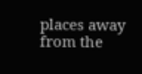places away from the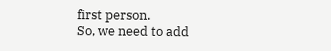first person.
So, we need to add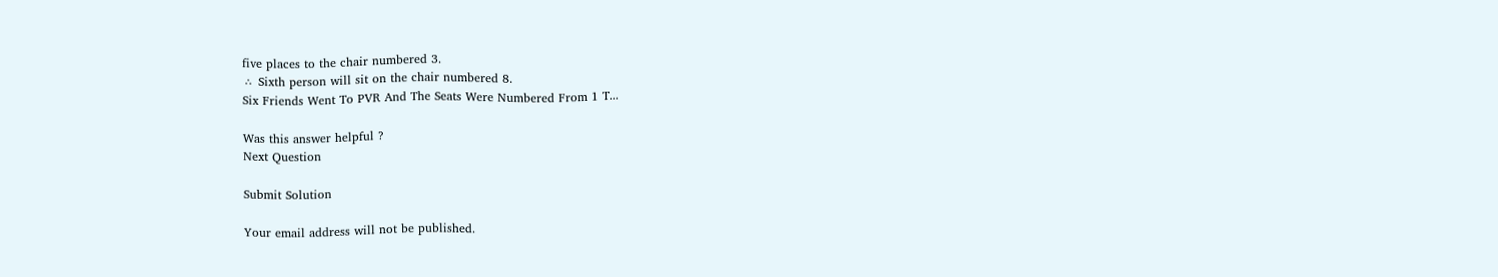five places to the chair numbered 3.
∴ Sixth person will sit on the chair numbered 8.
Six Friends Went To PVR And The Seats Were Numbered From 1 T...

Was this answer helpful ?
Next Question

Submit Solution

Your email address will not be published.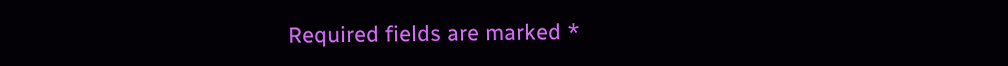Required fields are marked *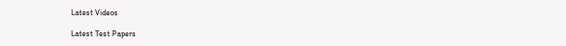Latest Videos

Latest Test Papers